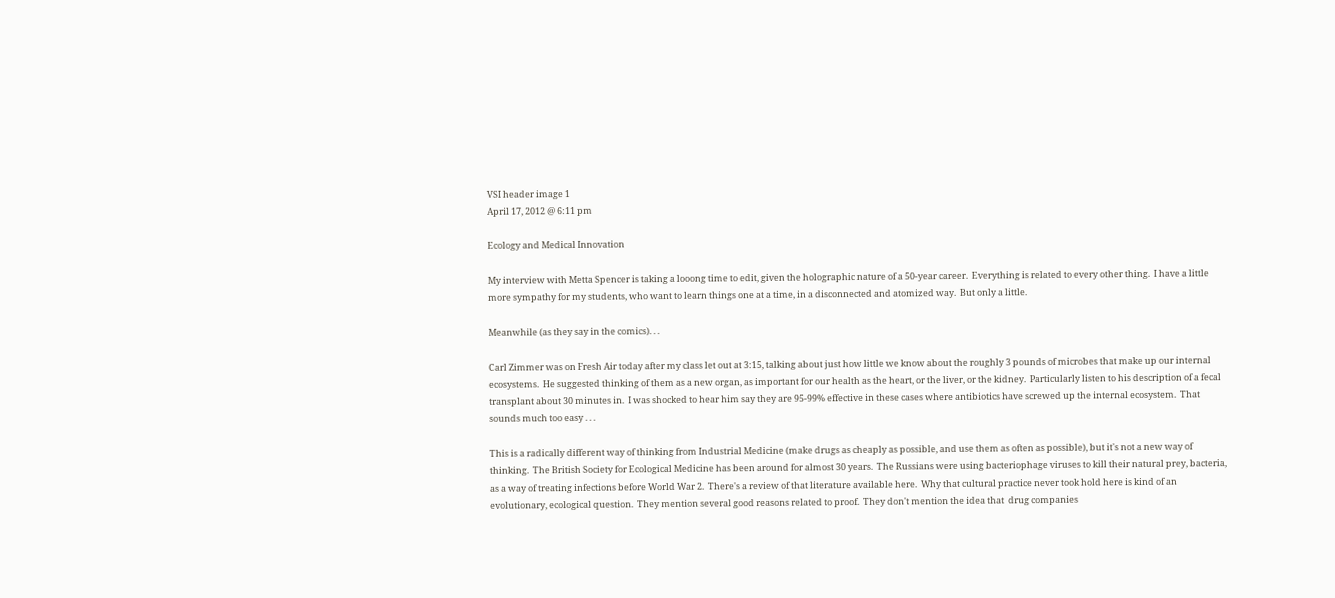VSI header image 1
April 17, 2012 @ 6:11 pm

Ecology and Medical Innovation

My interview with Metta Spencer is taking a looong time to edit, given the holographic nature of a 50-year career.  Everything is related to every other thing.  I have a little more sympathy for my students, who want to learn things one at a time, in a disconnected and atomized way.  But only a little.

Meanwhile (as they say in the comics). . .

Carl Zimmer was on Fresh Air today after my class let out at 3:15, talking about just how little we know about the roughly 3 pounds of microbes that make up our internal ecosystems.  He suggested thinking of them as a new organ, as important for our health as the heart, or the liver, or the kidney.  Particularly listen to his description of a fecal transplant about 30 minutes in.  I was shocked to hear him say they are 95-99% effective in these cases where antibiotics have screwed up the internal ecosystem.  That sounds much too easy . . .

This is a radically different way of thinking from Industrial Medicine (make drugs as cheaply as possible, and use them as often as possible), but it's not a new way of thinking.  The British Society for Ecological Medicine has been around for almost 30 years.  The Russians were using bacteriophage viruses to kill their natural prey, bacteria, as a way of treating infections before World War 2.  There's a review of that literature available here.  Why that cultural practice never took hold here is kind of an evolutionary, ecological question.  They mention several good reasons related to proof.  They don't mention the idea that  drug companies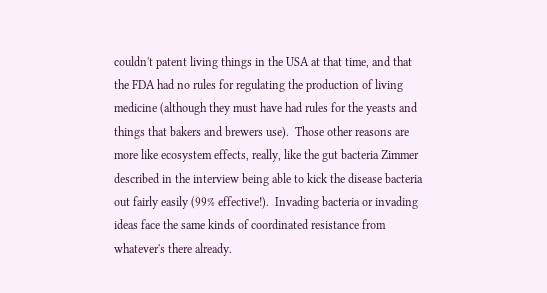couldn't patent living things in the USA at that time, and that the FDA had no rules for regulating the production of living medicine (although they must have had rules for the yeasts and things that bakers and brewers use).  Those other reasons are more like ecosystem effects, really, like the gut bacteria Zimmer described in the interview being able to kick the disease bacteria out fairly easily (99% effective!).  Invading bacteria or invading ideas face the same kinds of coordinated resistance from whatever's there already.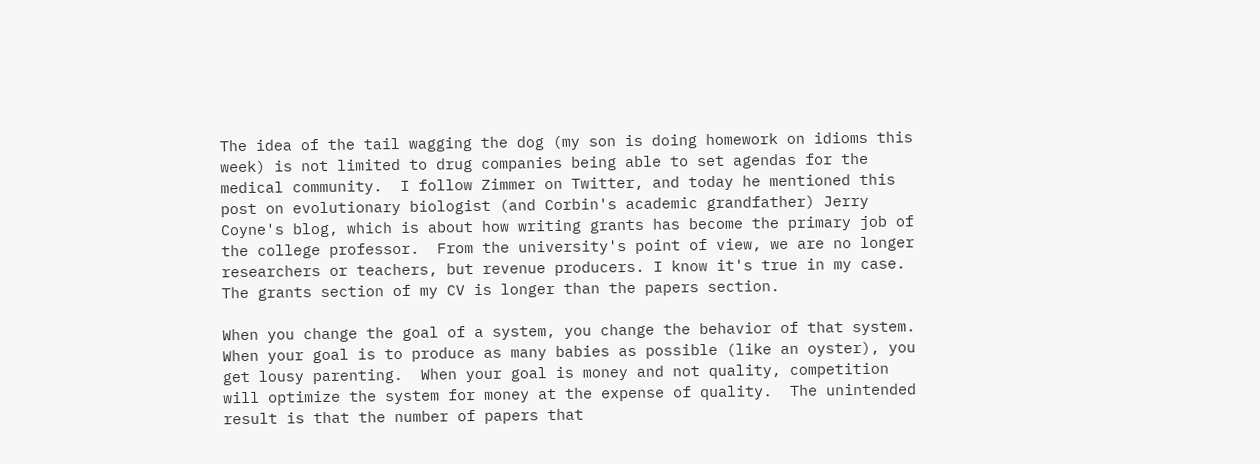The idea of the tail wagging the dog (my son is doing homework on idioms this week) is not limited to drug companies being able to set agendas for the medical community.  I follow Zimmer on Twitter, and today he mentioned this post on evolutionary biologist (and Corbin's academic grandfather) Jerry Coyne's blog, which is about how writing grants has become the primary job of the college professor.  From the university's point of view, we are no longer researchers or teachers, but revenue producers. I know it's true in my case.  The grants section of my CV is longer than the papers section.

When you change the goal of a system, you change the behavior of that system.  When your goal is to produce as many babies as possible (like an oyster), you get lousy parenting.  When your goal is money and not quality, competition will optimize the system for money at the expense of quality.  The unintended result is that the number of papers that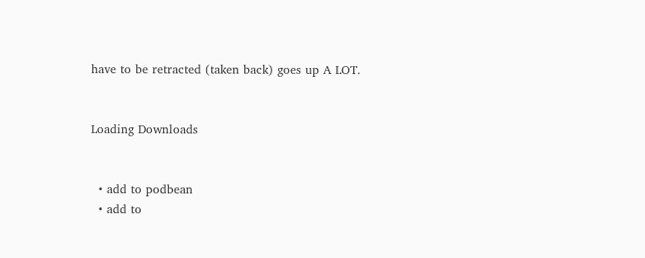have to be retracted (taken back) goes up A LOT.


Loading Downloads


  • add to podbean
  • add to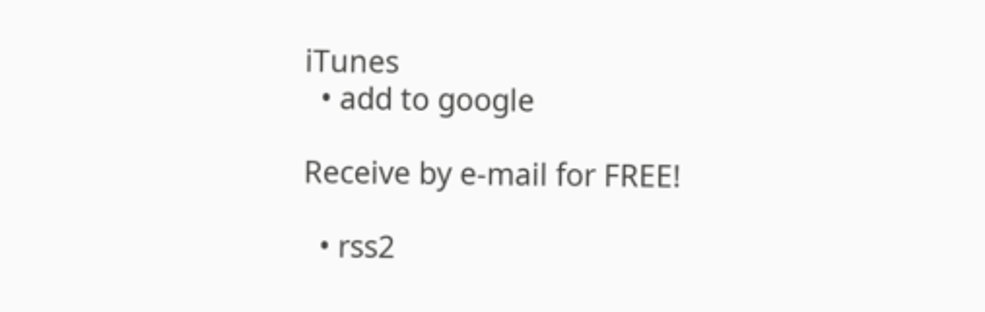iTunes
  • add to google

Receive by e-mail for FREE!

  • rss2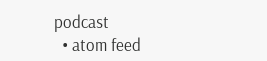podcast
  • atom feed